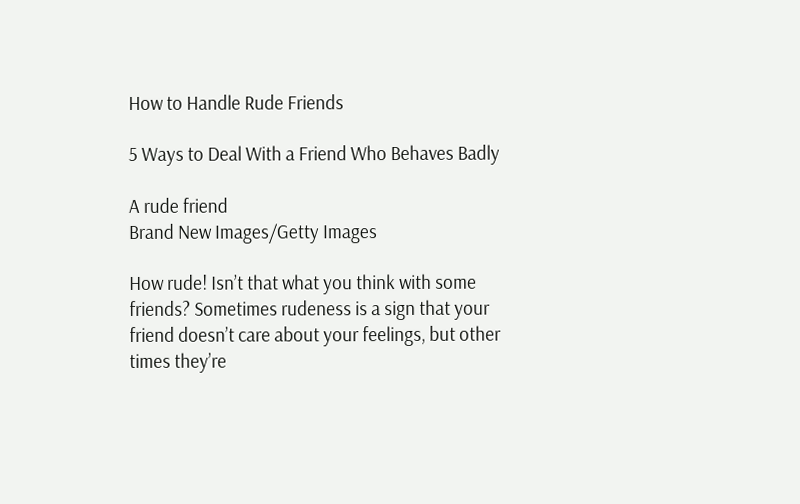How to Handle Rude Friends

5 Ways to Deal With a Friend Who Behaves Badly

A rude friend
Brand New Images/Getty Images

How rude! Isn’t that what you think with some friends? Sometimes rudeness is a sign that your friend doesn’t care about your feelings, but other times they’re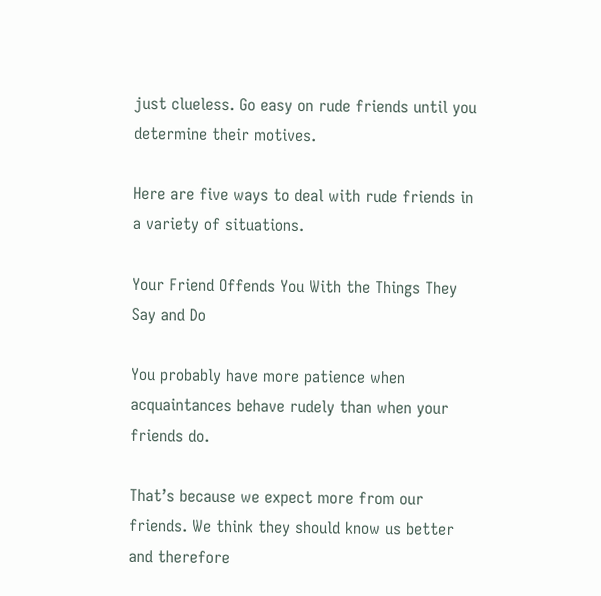just clueless. Go easy on rude friends until you determine their motives.

Here are five ways to deal with rude friends in a variety of situations.

Your Friend Offends You With the Things They Say and Do

You probably have more patience when acquaintances behave rudely than when your friends do.

That’s because we expect more from our friends. We think they should know us better and therefore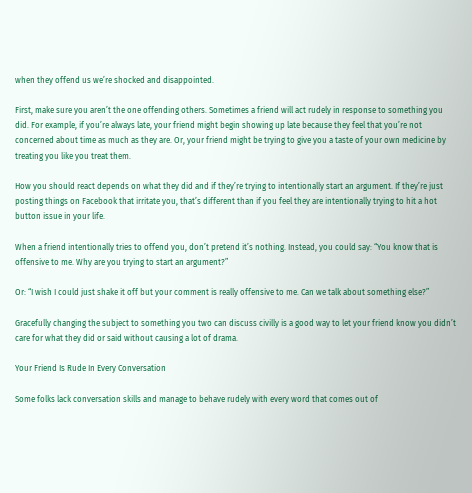when they offend us we’re shocked and disappointed.

First, make sure you aren’t the one offending others. Sometimes a friend will act rudely in response to something you did. For example, if you’re always late, your friend might begin showing up late because they feel that you’re not concerned about time as much as they are. Or, your friend might be trying to give you a taste of your own medicine by treating you like you treat them.

How you should react depends on what they did and if they’re trying to intentionally start an argument. If they’re just posting things on Facebook that irritate you, that’s different than if you feel they are intentionally trying to hit a hot button issue in your life.

When a friend intentionally tries to offend you, don’t pretend it’s nothing. Instead, you could say: “You know that is offensive to me. Why are you trying to start an argument?”

Or: “I wish I could just shake it off but your comment is really offensive to me. Can we talk about something else?”

Gracefully changing the subject to something you two can discuss civilly is a good way to let your friend know you didn’t care for what they did or said without causing a lot of drama.

Your Friend Is Rude In Every Conversation

Some folks lack conversation skills and manage to behave rudely with every word that comes out of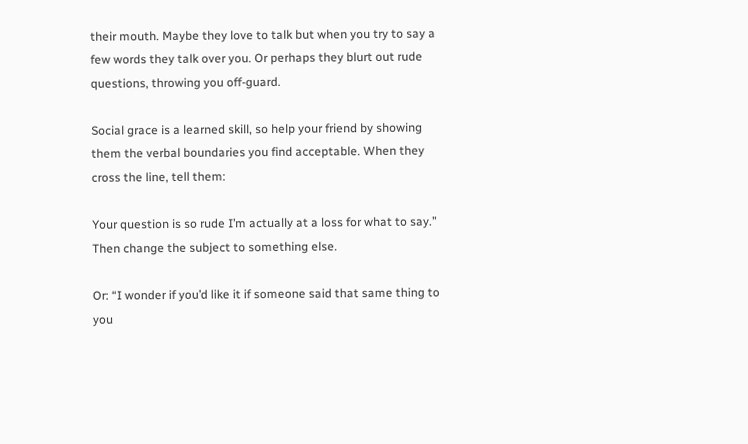their mouth. Maybe they love to talk but when you try to say a few words they talk over you. Or perhaps they blurt out rude questions, throwing you off-guard.

Social grace is a learned skill, so help your friend by showing them the verbal boundaries you find acceptable. When they cross the line, tell them:

Your question is so rude I’m actually at a loss for what to say.” Then change the subject to something else.

Or: “I wonder if you’d like it if someone said that same thing to you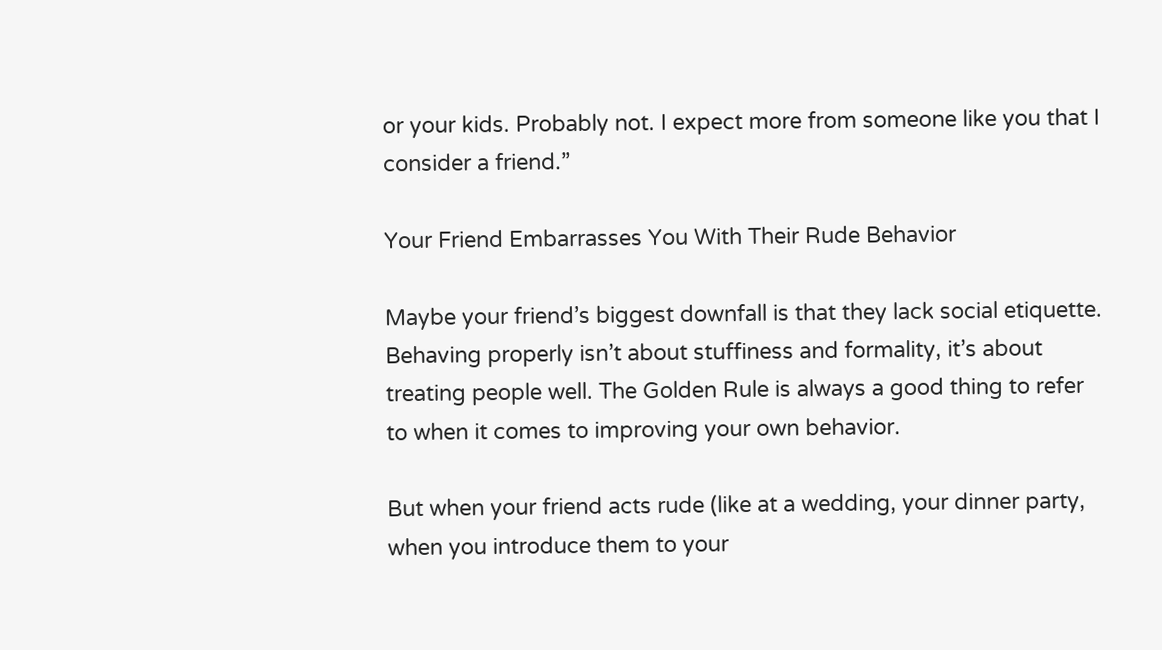or your kids. Probably not. I expect more from someone like you that I consider a friend.”

Your Friend Embarrasses You With Their Rude Behavior

Maybe your friend’s biggest downfall is that they lack social etiquette. Behaving properly isn’t about stuffiness and formality, it’s about treating people well. The Golden Rule is always a good thing to refer to when it comes to improving your own behavior.

But when your friend acts rude (like at a wedding, your dinner party, when you introduce them to your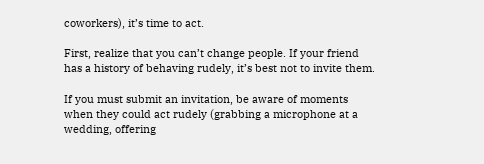coworkers), it’s time to act.

First, realize that you can’t change people. If your friend has a history of behaving rudely, it’s best not to invite them.

If you must submit an invitation, be aware of moments when they could act rudely (grabbing a microphone at a wedding, offering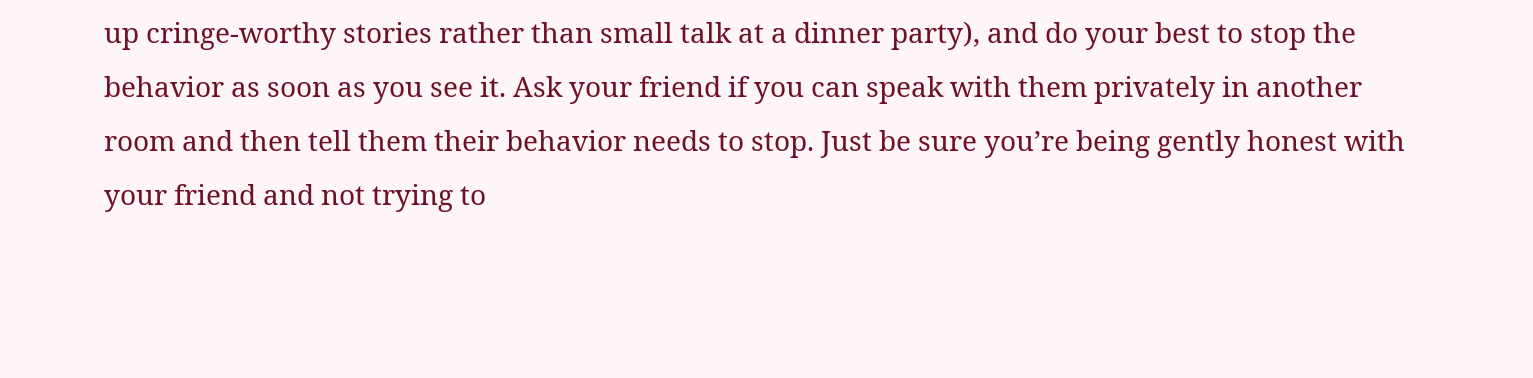up cringe-worthy stories rather than small talk at a dinner party), and do your best to stop the behavior as soon as you see it. Ask your friend if you can speak with them privately in another room and then tell them their behavior needs to stop. Just be sure you’re being gently honest with your friend and not trying to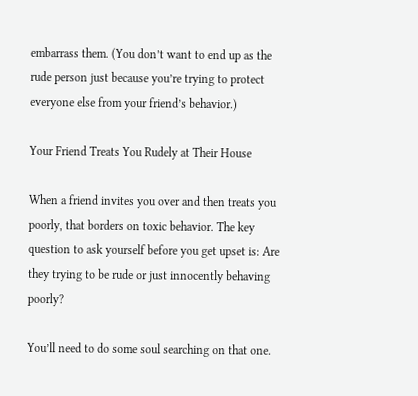embarrass them. (You don’t want to end up as the rude person just because you’re trying to protect everyone else from your friend’s behavior.)

Your Friend Treats You Rudely at Their House

When a friend invites you over and then treats you poorly, that borders on toxic behavior. The key question to ask yourself before you get upset is: Are they trying to be rude or just innocently behaving poorly?

You’ll need to do some soul searching on that one.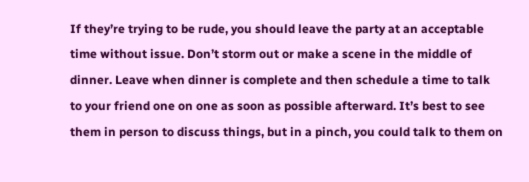If they’re trying to be rude, you should leave the party at an acceptable time without issue. Don’t storm out or make a scene in the middle of dinner. Leave when dinner is complete and then schedule a time to talk to your friend one on one as soon as possible afterward. It’s best to see them in person to discuss things, but in a pinch, you could talk to them on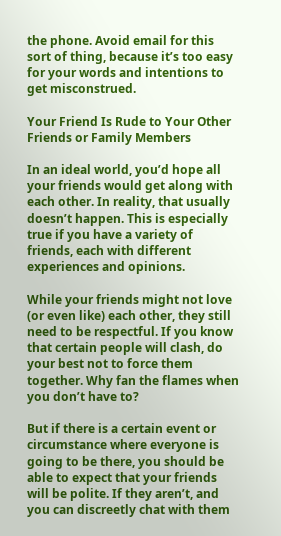the phone. Avoid email for this sort of thing, because it’s too easy for your words and intentions to get misconstrued.

Your Friend Is Rude to Your Other Friends or Family Members

In an ideal world, you’d hope all your friends would get along with each other. In reality, that usually doesn’t happen. This is especially true if you have a variety of friends, each with different experiences and opinions.

While your friends might not love (or even like) each other, they still need to be respectful. If you know that certain people will clash, do your best not to force them together. Why fan the flames when you don’t have to?

But if there is a certain event or circumstance where everyone is going to be there, you should be able to expect that your friends will be polite. If they aren’t, and you can discreetly chat with them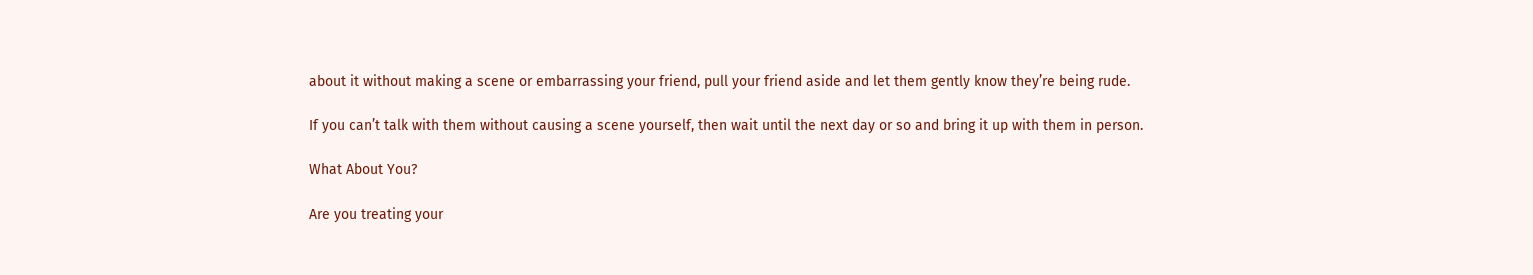about it without making a scene or embarrassing your friend, pull your friend aside and let them gently know they’re being rude.

If you can’t talk with them without causing a scene yourself, then wait until the next day or so and bring it up with them in person.

What About You?

Are you treating your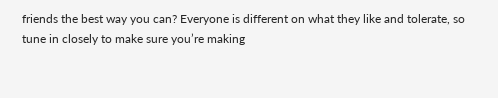friends the best way you can? Everyone is different on what they like and tolerate, so tune in closely to make sure you’re making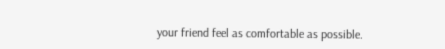your friend feel as comfortable as possible.